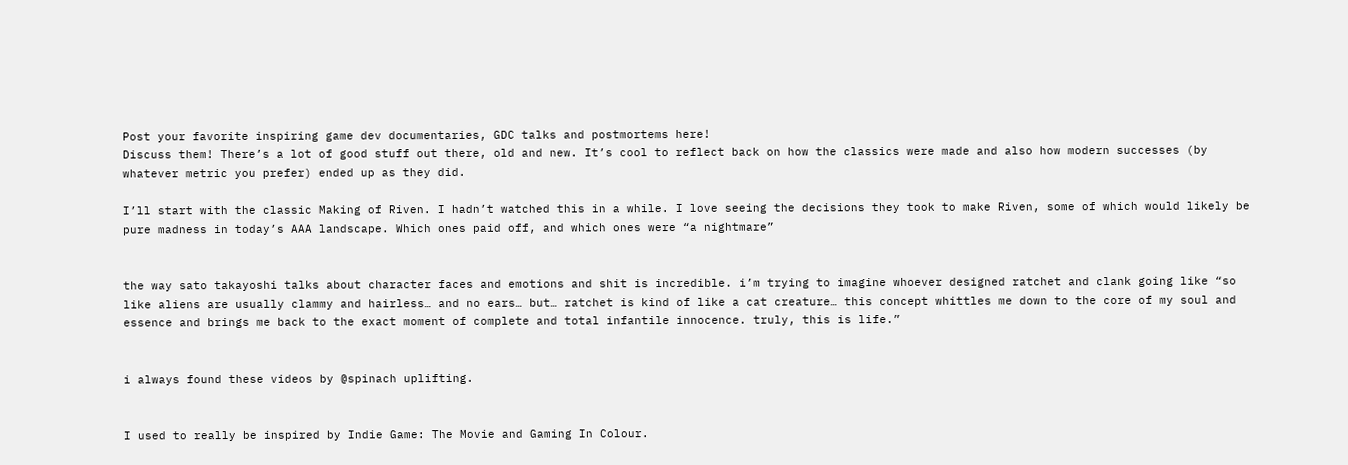Post your favorite inspiring game dev documentaries, GDC talks and postmortems here!
Discuss them! There’s a lot of good stuff out there, old and new. It’s cool to reflect back on how the classics were made and also how modern successes (by whatever metric you prefer) ended up as they did.

I’ll start with the classic Making of Riven. I hadn’t watched this in a while. I love seeing the decisions they took to make Riven, some of which would likely be pure madness in today’s AAA landscape. Which ones paid off, and which ones were “a nightmare”


the way sato takayoshi talks about character faces and emotions and shit is incredible. i’m trying to imagine whoever designed ratchet and clank going like “so like aliens are usually clammy and hairless… and no ears… but… ratchet is kind of like a cat creature… this concept whittles me down to the core of my soul and essence and brings me back to the exact moment of complete and total infantile innocence. truly, this is life.”


i always found these videos by @spinach uplifting.


I used to really be inspired by Indie Game: The Movie and Gaming In Colour.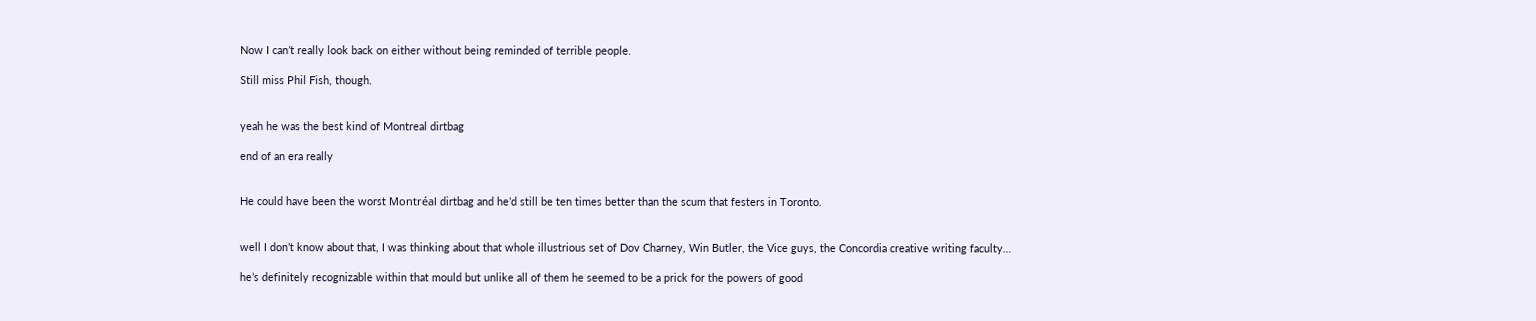Now I can’t really look back on either without being reminded of terrible people.

Still miss Phil Fish, though.


yeah he was the best kind of Montreal dirtbag

end of an era really


He could have been the worst Montréal dirtbag and he’d still be ten times better than the scum that festers in Toronto.


well I don’t know about that, I was thinking about that whole illustrious set of Dov Charney, Win Butler, the Vice guys, the Concordia creative writing faculty…

he’s definitely recognizable within that mould but unlike all of them he seemed to be a prick for the powers of good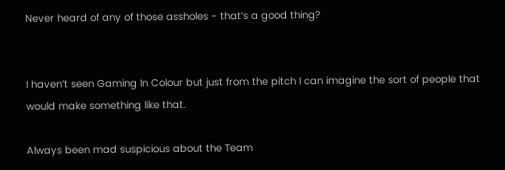Never heard of any of those assholes - that’s a good thing?


I haven’t seen Gaming In Colour but just from the pitch I can imagine the sort of people that would make something like that.

Always been mad suspicious about the Team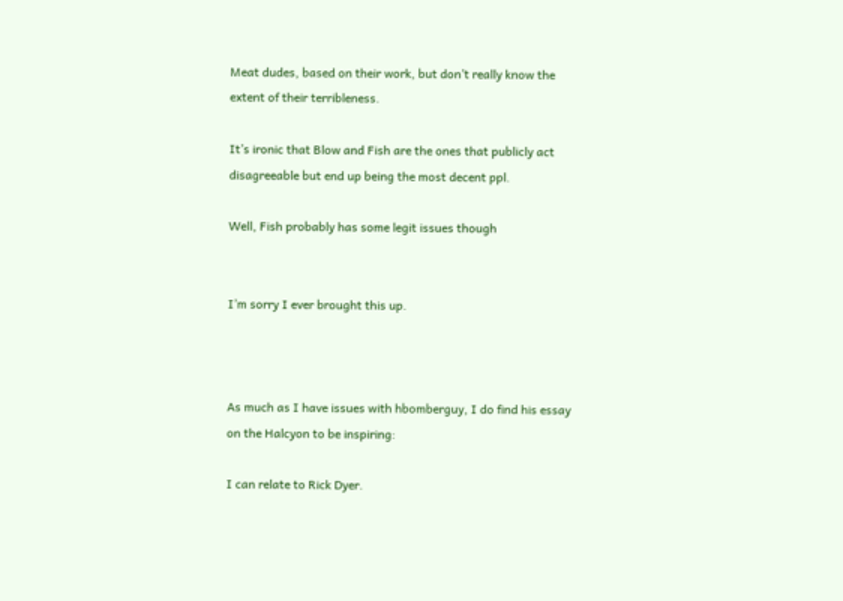Meat dudes, based on their work, but don’t really know the extent of their terribleness.

It’s ironic that Blow and Fish are the ones that publicly act disagreeable but end up being the most decent ppl.

Well, Fish probably has some legit issues though


I’m sorry I ever brought this up.



As much as I have issues with hbomberguy, I do find his essay on the Halcyon to be inspiring:

I can relate to Rick Dyer.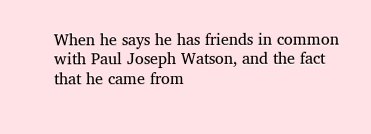When he says he has friends in common with Paul Joseph Watson, and the fact that he came from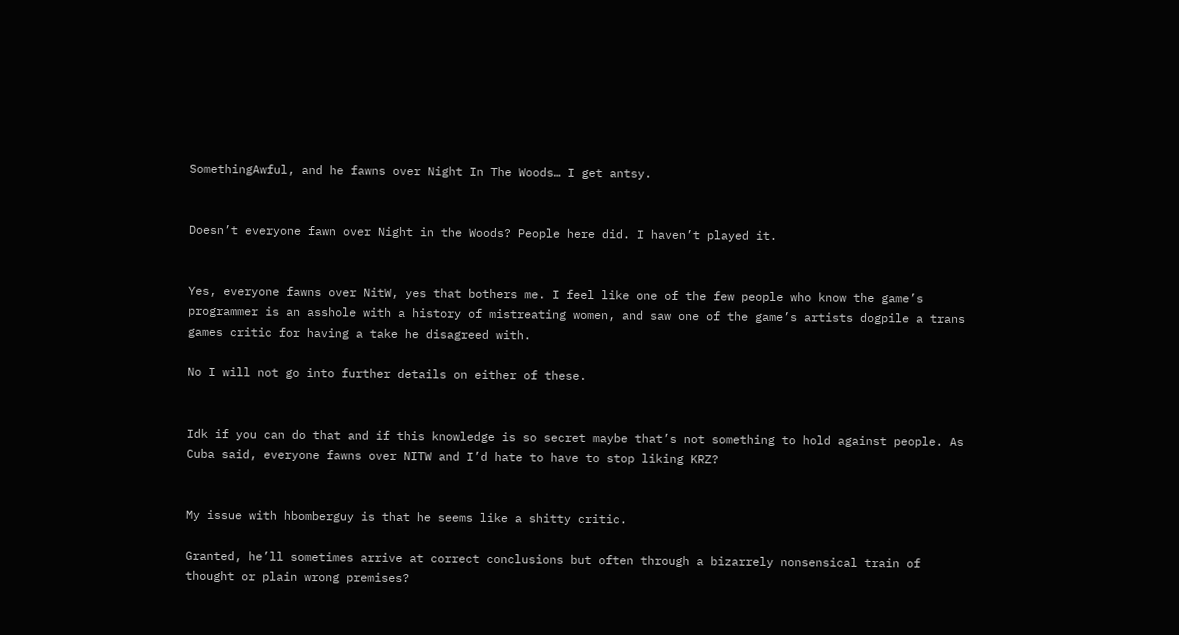SomethingAwful, and he fawns over Night In The Woods… I get antsy.


Doesn’t everyone fawn over Night in the Woods? People here did. I haven’t played it.


Yes, everyone fawns over NitW, yes that bothers me. I feel like one of the few people who know the game’s programmer is an asshole with a history of mistreating women, and saw one of the game’s artists dogpile a trans games critic for having a take he disagreed with.

No I will not go into further details on either of these.


Idk if you can do that and if this knowledge is so secret maybe that’s not something to hold against people. As Cuba said, everyone fawns over NITW and I’d hate to have to stop liking KRZ?


My issue with hbomberguy is that he seems like a shitty critic.

Granted, he’ll sometimes arrive at correct conclusions but often through a bizarrely nonsensical train of thought or plain wrong premises?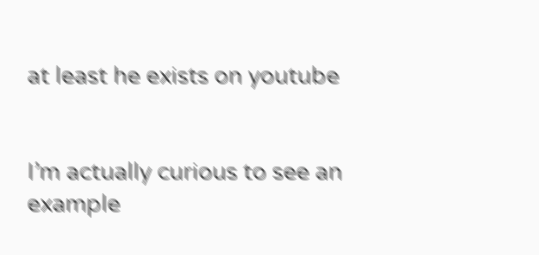at least he exists on youtube


I’m actually curious to see an example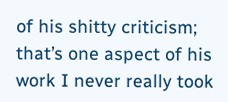of his shitty criticism; that’s one aspect of his work I never really took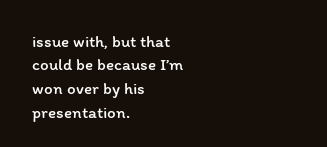issue with, but that could be because I’m won over by his presentation.